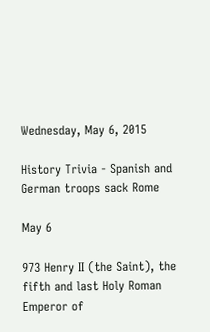Wednesday, May 6, 2015

History Trivia - Spanish and German troops sack Rome

May 6

973 Henry II (the Saint), the fifth and last Holy Roman Emperor of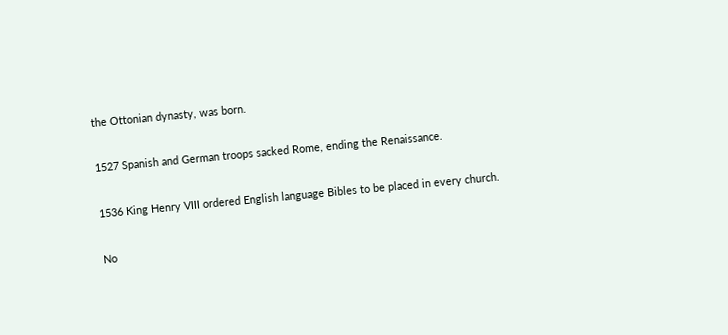the Ottonian dynasty, was born.

1527 Spanish and German troops sacked Rome, ending the Renaissance.

1536 King Henry VIII ordered English language Bibles to be placed in every church.

No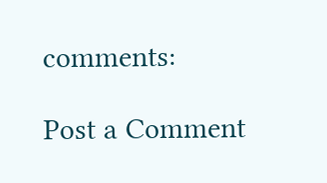comments:

Post a Comment